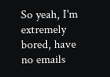So yeah, I'm extremely bored, have no emails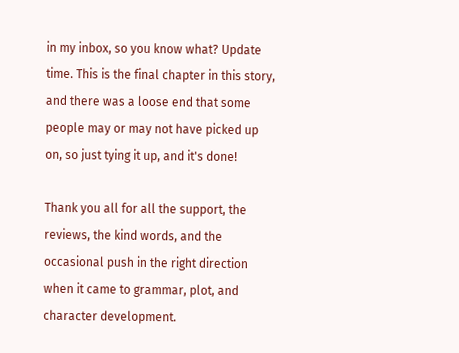in my inbox, so you know what? Update time. This is the final chapter in this story, and there was a loose end that some people may or may not have picked up on, so just tying it up, and it's done!

Thank you all for all the support, the reviews, the kind words, and the occasional push in the right direction when it came to grammar, plot, and character development.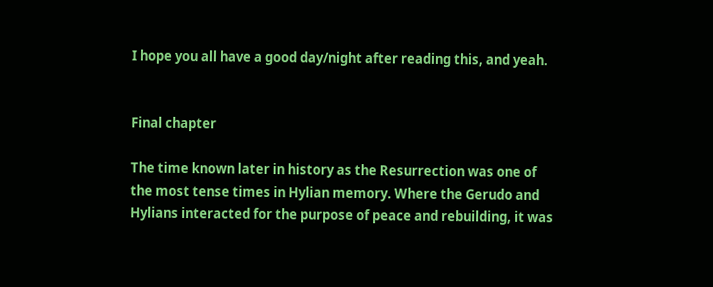I hope you all have a good day/night after reading this, and yeah.


Final chapter

The time known later in history as the Resurrection was one of the most tense times in Hylian memory. Where the Gerudo and Hylians interacted for the purpose of peace and rebuilding, it was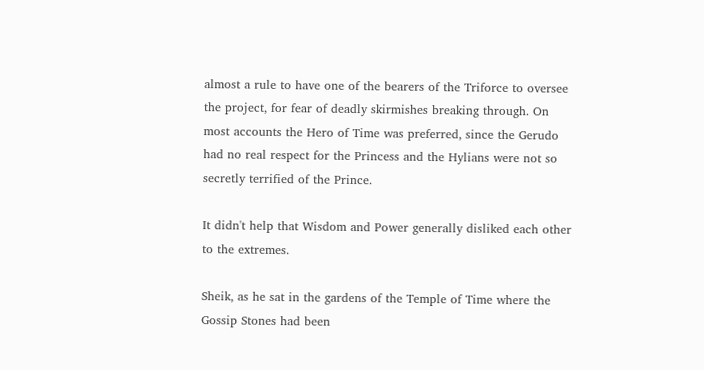almost a rule to have one of the bearers of the Triforce to oversee the project, for fear of deadly skirmishes breaking through. On most accounts the Hero of Time was preferred, since the Gerudo had no real respect for the Princess and the Hylians were not so secretly terrified of the Prince.

It didn't help that Wisdom and Power generally disliked each other to the extremes.

Sheik, as he sat in the gardens of the Temple of Time where the Gossip Stones had been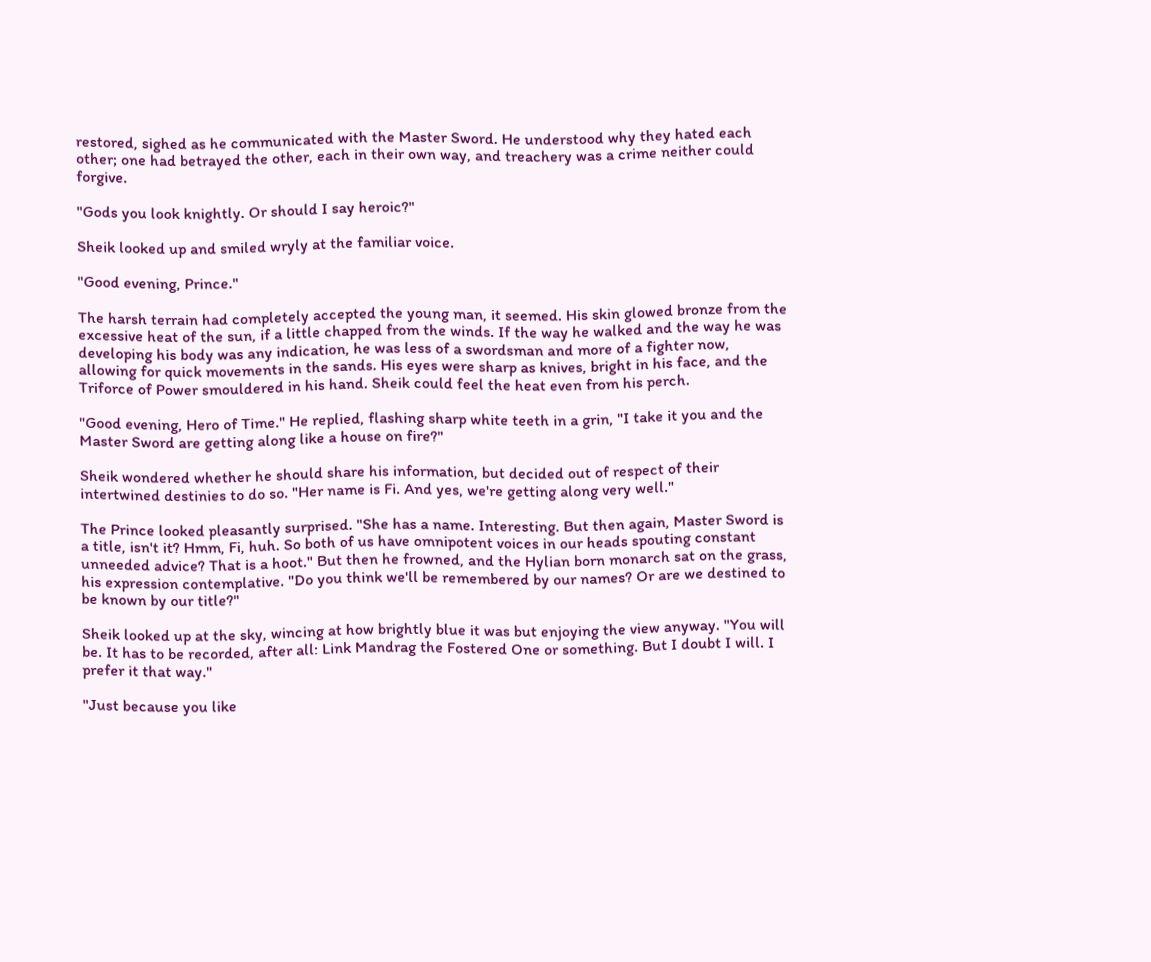restored, sighed as he communicated with the Master Sword. He understood why they hated each other; one had betrayed the other, each in their own way, and treachery was a crime neither could forgive.

"Gods you look knightly. Or should I say heroic?"

Sheik looked up and smiled wryly at the familiar voice.

"Good evening, Prince."

The harsh terrain had completely accepted the young man, it seemed. His skin glowed bronze from the excessive heat of the sun, if a little chapped from the winds. If the way he walked and the way he was developing his body was any indication, he was less of a swordsman and more of a fighter now, allowing for quick movements in the sands. His eyes were sharp as knives, bright in his face, and the Triforce of Power smouldered in his hand. Sheik could feel the heat even from his perch.

"Good evening, Hero of Time." He replied, flashing sharp white teeth in a grin, "I take it you and the Master Sword are getting along like a house on fire?"

Sheik wondered whether he should share his information, but decided out of respect of their intertwined destinies to do so. "Her name is Fi. And yes, we're getting along very well."

The Prince looked pleasantly surprised. "She has a name. Interesting. But then again, Master Sword is a title, isn't it? Hmm, Fi, huh. So both of us have omnipotent voices in our heads spouting constant unneeded advice? That is a hoot." But then he frowned, and the Hylian born monarch sat on the grass, his expression contemplative. "Do you think we'll be remembered by our names? Or are we destined to be known by our title?"

Sheik looked up at the sky, wincing at how brightly blue it was but enjoying the view anyway. "You will be. It has to be recorded, after all: Link Mandrag the Fostered One or something. But I doubt I will. I prefer it that way."

"Just because you like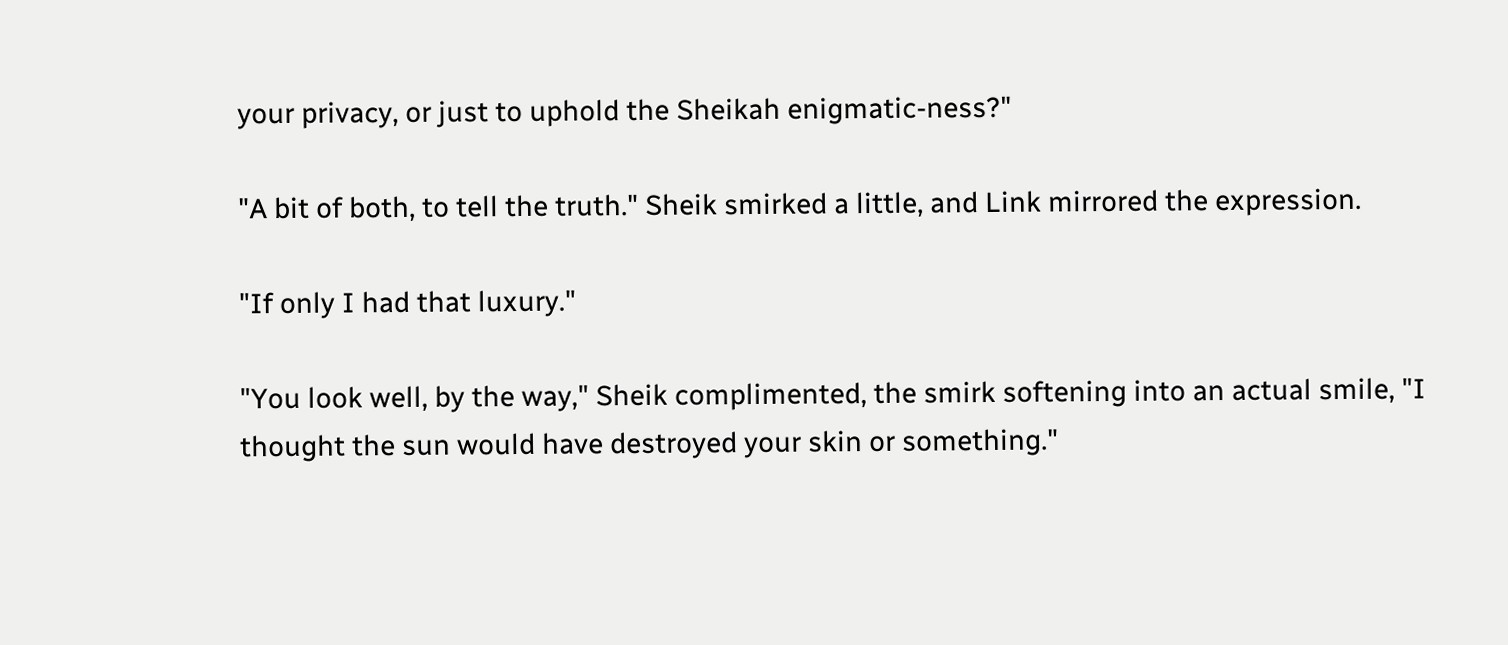your privacy, or just to uphold the Sheikah enigmatic-ness?"

"A bit of both, to tell the truth." Sheik smirked a little, and Link mirrored the expression.

"If only I had that luxury."

"You look well, by the way," Sheik complimented, the smirk softening into an actual smile, "I thought the sun would have destroyed your skin or something."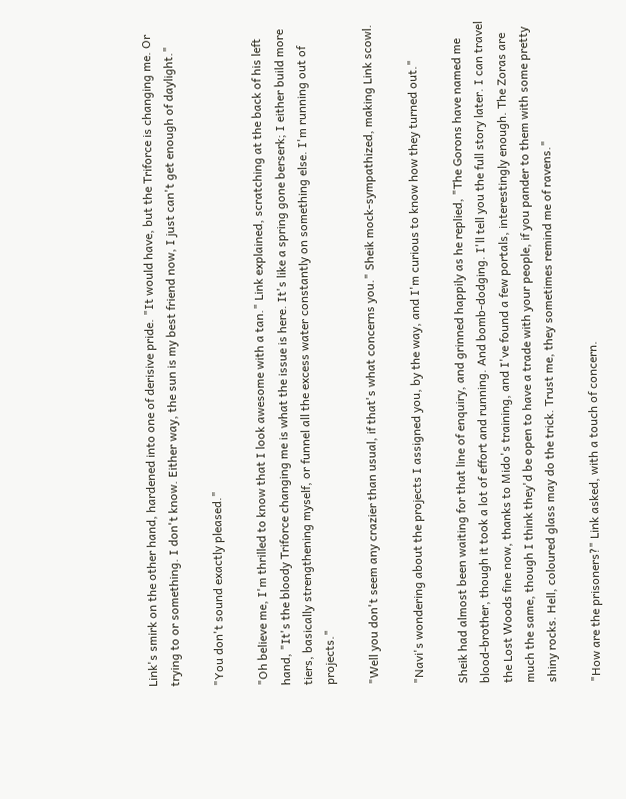Link's smirk on the other hand, hardened into one of derisive pride. "It would have, but the Triforce is changing me. Or trying to or something. I don't know. Either way, the sun is my best friend now, I just can't get enough of daylight."

"You don't sound exactly pleased."

"Oh believe me, I'm thrilled to know that I look awesome with a tan." Link explained, scratching at the back of his left hand, "It's the bloody Triforce changing me is what the issue is here. It's like a spring gone berserk; I either build more tiers, basically strengthening myself, or funnel all the excess water constantly on something else. I'm running out of projects."

"Well you don't seem any crazier than usual, if that's what concerns you." Sheik mock-sympathized, making Link scowl.

"Navi's wondering about the projects I assigned you, by the way, and I'm curious to know how they turned out."

Sheik had almost been waiting for that line of enquiry, and grinned happily as he replied, "The Gorons have named me blood-brother, though it took a lot of effort and running. And bomb-dodging. I'll tell you the full story later. I can travel the Lost Woods fine now, thanks to Mido's training, and I've found a few portals, interestingly enough. The Zoras are much the same, though I think they'd be open to have a trade with your people, if you pander to them with some pretty shiny rocks. Hell, coloured glass may do the trick. Trust me, they sometimes remind me of ravens."

"How are the prisoners?" Link asked, with a touch of concern.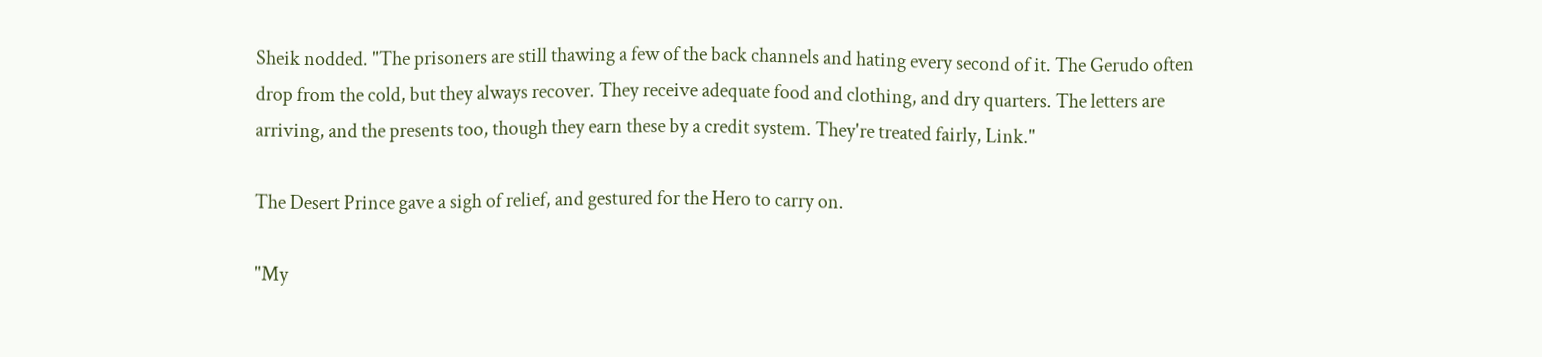Sheik nodded. "The prisoners are still thawing a few of the back channels and hating every second of it. The Gerudo often drop from the cold, but they always recover. They receive adequate food and clothing, and dry quarters. The letters are arriving, and the presents too, though they earn these by a credit system. They're treated fairly, Link."

The Desert Prince gave a sigh of relief, and gestured for the Hero to carry on.

"My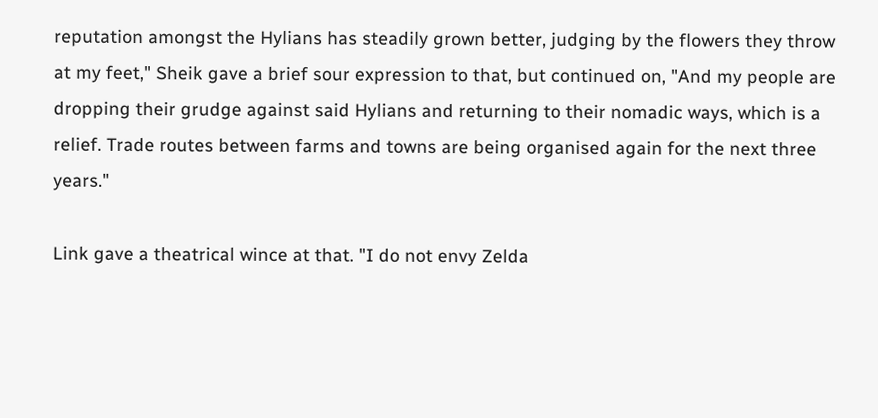reputation amongst the Hylians has steadily grown better, judging by the flowers they throw at my feet," Sheik gave a brief sour expression to that, but continued on, "And my people are dropping their grudge against said Hylians and returning to their nomadic ways, which is a relief. Trade routes between farms and towns are being organised again for the next three years."

Link gave a theatrical wince at that. "I do not envy Zelda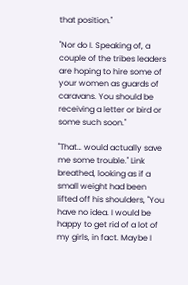that position."

"Nor do I. Speaking of, a couple of the tribes leaders are hoping to hire some of your women as guards of caravans. You should be receiving a letter or bird or some such soon."

"That… would actually save me some trouble." Link breathed, looking as if a small weight had been lifted off his shoulders, "You have no idea. I would be happy to get rid of a lot of my girls, in fact. Maybe I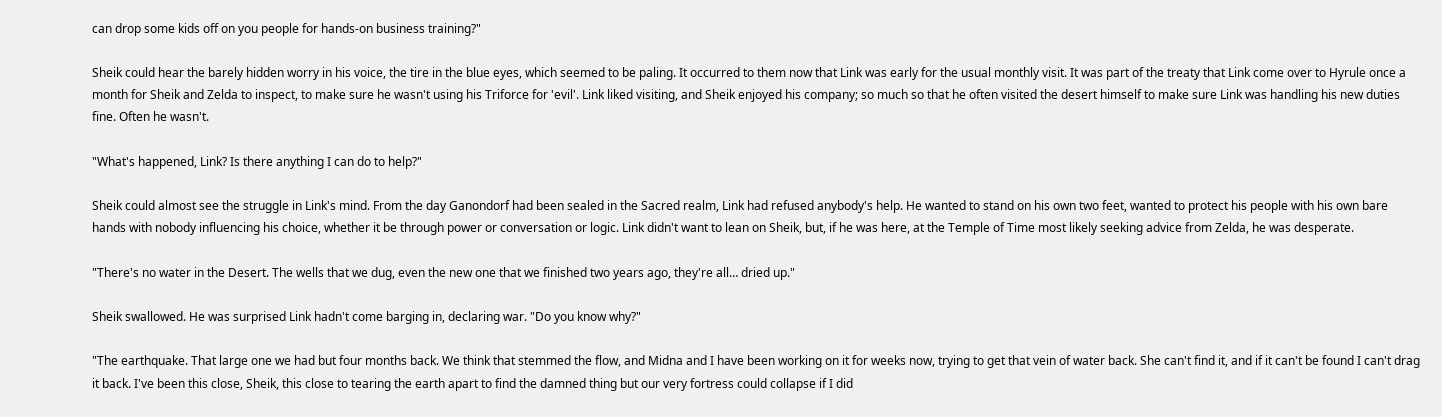can drop some kids off on you people for hands-on business training?"

Sheik could hear the barely hidden worry in his voice, the tire in the blue eyes, which seemed to be paling. It occurred to them now that Link was early for the usual monthly visit. It was part of the treaty that Link come over to Hyrule once a month for Sheik and Zelda to inspect, to make sure he wasn't using his Triforce for 'evil'. Link liked visiting, and Sheik enjoyed his company; so much so that he often visited the desert himself to make sure Link was handling his new duties fine. Often he wasn't.

"What's happened, Link? Is there anything I can do to help?"

Sheik could almost see the struggle in Link's mind. From the day Ganondorf had been sealed in the Sacred realm, Link had refused anybody's help. He wanted to stand on his own two feet, wanted to protect his people with his own bare hands with nobody influencing his choice, whether it be through power or conversation or logic. Link didn't want to lean on Sheik, but, if he was here, at the Temple of Time most likely seeking advice from Zelda, he was desperate.

"There's no water in the Desert. The wells that we dug, even the new one that we finished two years ago, they're all… dried up."

Sheik swallowed. He was surprised Link hadn't come barging in, declaring war. "Do you know why?"

"The earthquake. That large one we had but four months back. We think that stemmed the flow, and Midna and I have been working on it for weeks now, trying to get that vein of water back. She can't find it, and if it can't be found I can't drag it back. I've been this close, Sheik, this close to tearing the earth apart to find the damned thing but our very fortress could collapse if I did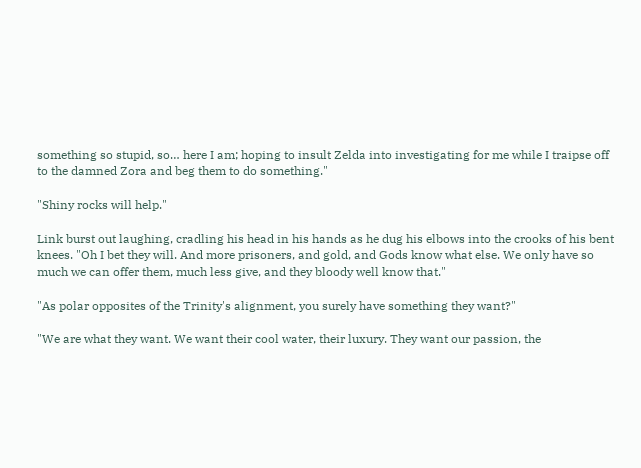something so stupid, so… here I am; hoping to insult Zelda into investigating for me while I traipse off to the damned Zora and beg them to do something."

"Shiny rocks will help."

Link burst out laughing, cradling his head in his hands as he dug his elbows into the crooks of his bent knees. "Oh I bet they will. And more prisoners, and gold, and Gods know what else. We only have so much we can offer them, much less give, and they bloody well know that."

"As polar opposites of the Trinity's alignment, you surely have something they want?"

"We are what they want. We want their cool water, their luxury. They want our passion, the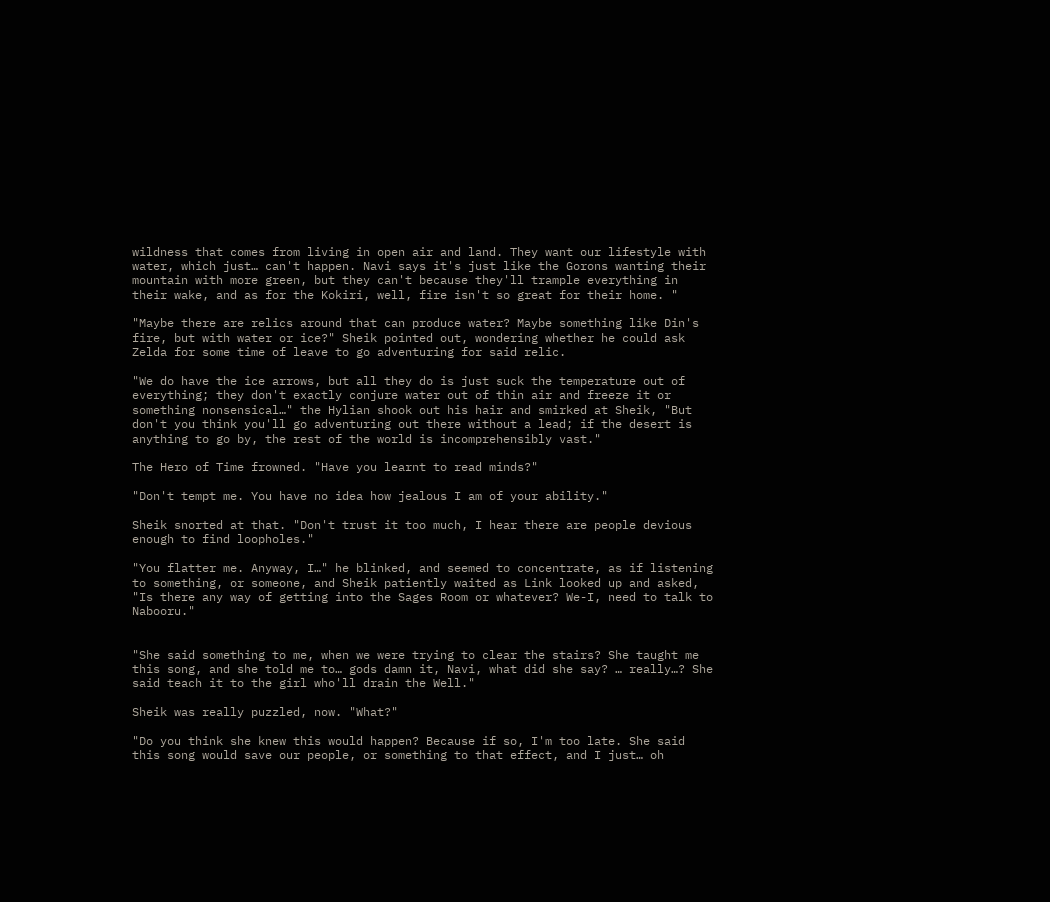wildness that comes from living in open air and land. They want our lifestyle with water, which just… can't happen. Navi says it's just like the Gorons wanting their mountain with more green, but they can't because they'll trample everything in their wake, and as for the Kokiri, well, fire isn't so great for their home. "

"Maybe there are relics around that can produce water? Maybe something like Din's fire, but with water or ice?" Sheik pointed out, wondering whether he could ask Zelda for some time of leave to go adventuring for said relic.

"We do have the ice arrows, but all they do is just suck the temperature out of everything; they don't exactly conjure water out of thin air and freeze it or something nonsensical…" the Hylian shook out his hair and smirked at Sheik, "But don't you think you'll go adventuring out there without a lead; if the desert is anything to go by, the rest of the world is incomprehensibly vast."

The Hero of Time frowned. "Have you learnt to read minds?"

"Don't tempt me. You have no idea how jealous I am of your ability."

Sheik snorted at that. "Don't trust it too much, I hear there are people devious enough to find loopholes."

"You flatter me. Anyway, I…" he blinked, and seemed to concentrate, as if listening to something, or someone, and Sheik patiently waited as Link looked up and asked, "Is there any way of getting into the Sages Room or whatever? We-I, need to talk to Nabooru."


"She said something to me, when we were trying to clear the stairs? She taught me this song, and she told me to… gods damn it, Navi, what did she say? … really…? She said teach it to the girl who'll drain the Well."

Sheik was really puzzled, now. "What?"

"Do you think she knew this would happen? Because if so, I'm too late. She said this song would save our people, or something to that effect, and I just… oh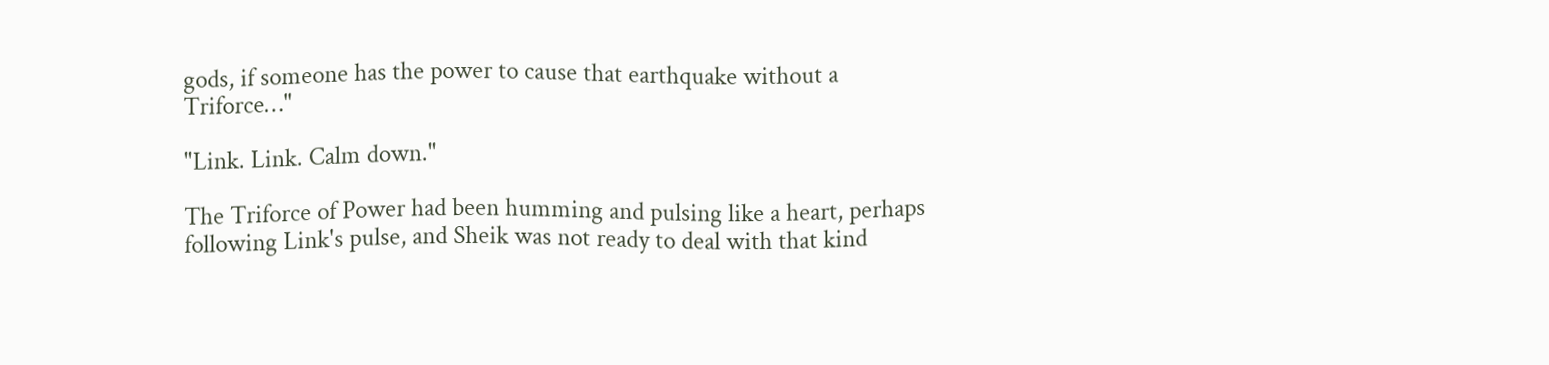gods, if someone has the power to cause that earthquake without a Triforce…"

"Link. Link. Calm down."

The Triforce of Power had been humming and pulsing like a heart, perhaps following Link's pulse, and Sheik was not ready to deal with that kind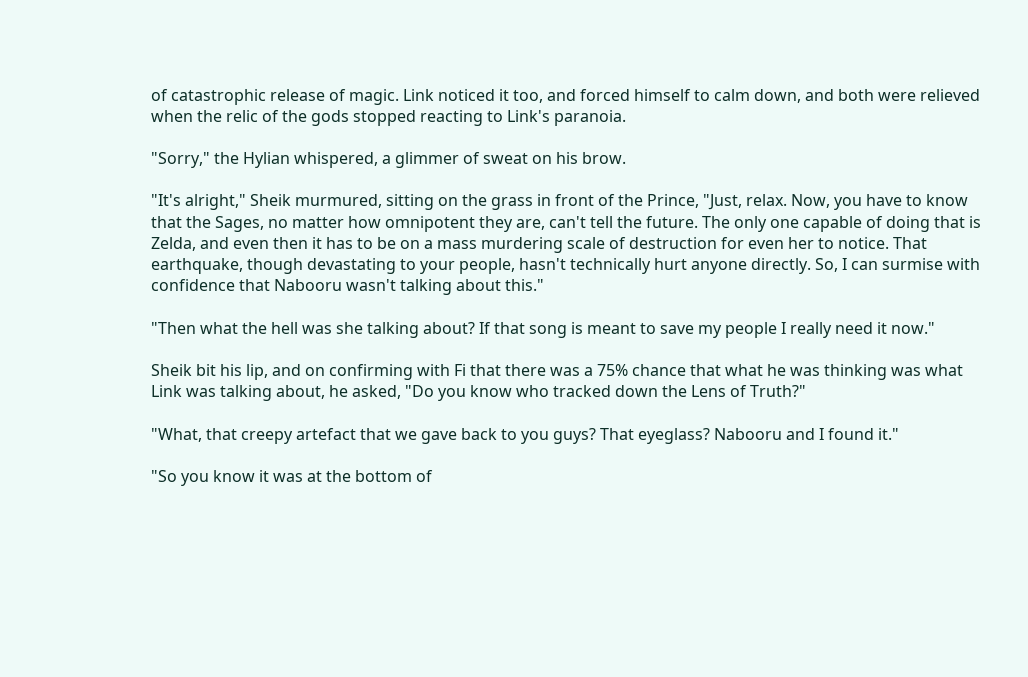of catastrophic release of magic. Link noticed it too, and forced himself to calm down, and both were relieved when the relic of the gods stopped reacting to Link's paranoia.

"Sorry," the Hylian whispered, a glimmer of sweat on his brow.

"It's alright," Sheik murmured, sitting on the grass in front of the Prince, "Just, relax. Now, you have to know that the Sages, no matter how omnipotent they are, can't tell the future. The only one capable of doing that is Zelda, and even then it has to be on a mass murdering scale of destruction for even her to notice. That earthquake, though devastating to your people, hasn't technically hurt anyone directly. So, I can surmise with confidence that Nabooru wasn't talking about this."

"Then what the hell was she talking about? If that song is meant to save my people I really need it now."

Sheik bit his lip, and on confirming with Fi that there was a 75% chance that what he was thinking was what Link was talking about, he asked, "Do you know who tracked down the Lens of Truth?"

"What, that creepy artefact that we gave back to you guys? That eyeglass? Nabooru and I found it."

"So you know it was at the bottom of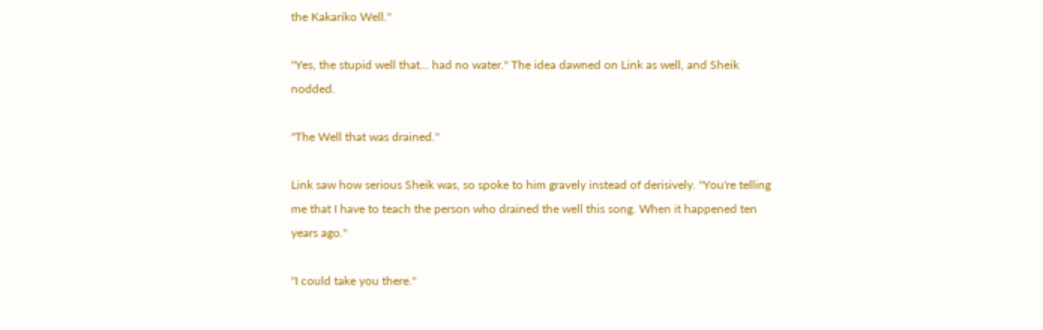the Kakariko Well."

"Yes, the stupid well that… had no water." The idea dawned on Link as well, and Sheik nodded.

"The Well that was drained."

Link saw how serious Sheik was, so spoke to him gravely instead of derisively. "You're telling me that I have to teach the person who drained the well this song. When it happened ten years ago."

"I could take you there."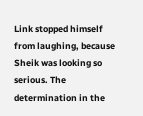Link stopped himself from laughing, because Sheik was looking so serious. The determination in the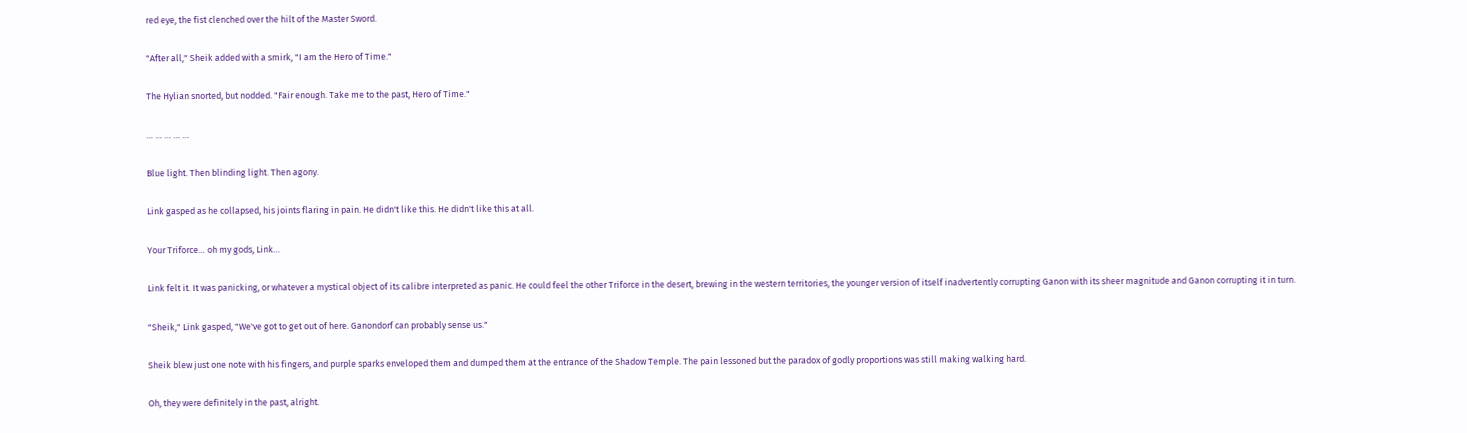red eye, the fist clenched over the hilt of the Master Sword.

"After all," Sheik added with a smirk, "I am the Hero of Time."

The Hylian snorted, but nodded. "Fair enough. Take me to the past, Hero of Time."

… … … … …

Blue light. Then blinding light. Then agony.

Link gasped as he collapsed, his joints flaring in pain. He didn't like this. He didn't like this at all.

Your Triforce… oh my gods, Link…

Link felt it. It was panicking, or whatever a mystical object of its calibre interpreted as panic. He could feel the other Triforce in the desert, brewing in the western territories, the younger version of itself inadvertently corrupting Ganon with its sheer magnitude and Ganon corrupting it in turn.

"Sheik," Link gasped, "We've got to get out of here. Ganondorf can probably sense us."

Sheik blew just one note with his fingers, and purple sparks enveloped them and dumped them at the entrance of the Shadow Temple. The pain lessoned but the paradox of godly proportions was still making walking hard.

Oh, they were definitely in the past, alright.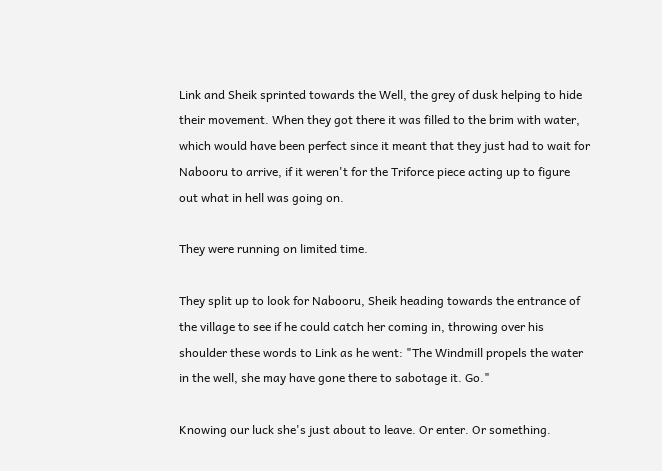Link and Sheik sprinted towards the Well, the grey of dusk helping to hide their movement. When they got there it was filled to the brim with water, which would have been perfect since it meant that they just had to wait for Nabooru to arrive, if it weren't for the Triforce piece acting up to figure out what in hell was going on.

They were running on limited time.

They split up to look for Nabooru, Sheik heading towards the entrance of the village to see if he could catch her coming in, throwing over his shoulder these words to Link as he went: "The Windmill propels the water in the well, she may have gone there to sabotage it. Go."

Knowing our luck she's just about to leave. Or enter. Or something.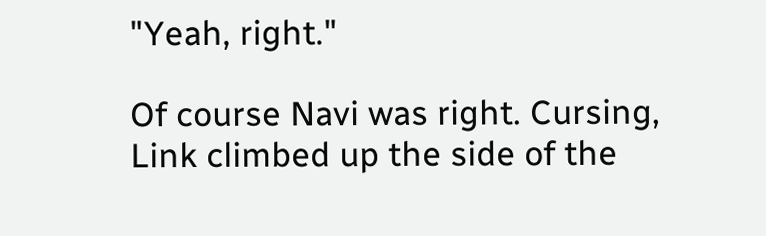"Yeah, right."

Of course Navi was right. Cursing, Link climbed up the side of the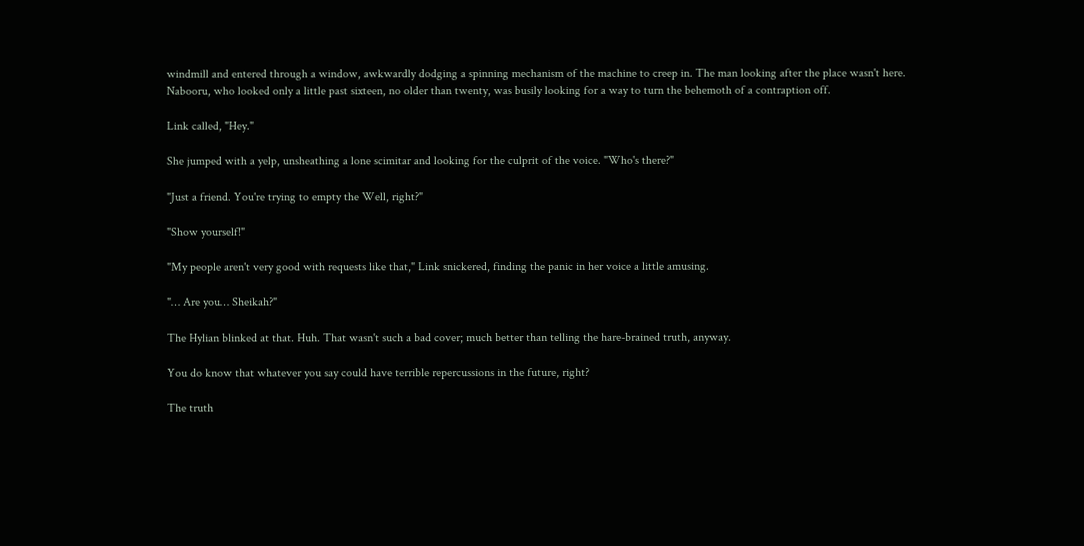windmill and entered through a window, awkwardly dodging a spinning mechanism of the machine to creep in. The man looking after the place wasn't here. Nabooru, who looked only a little past sixteen, no older than twenty, was busily looking for a way to turn the behemoth of a contraption off.

Link called, "Hey."

She jumped with a yelp, unsheathing a lone scimitar and looking for the culprit of the voice. "Who's there?"

"Just a friend. You're trying to empty the Well, right?"

"Show yourself!"

"My people aren't very good with requests like that," Link snickered, finding the panic in her voice a little amusing.

"… Are you… Sheikah?"

The Hylian blinked at that. Huh. That wasn't such a bad cover; much better than telling the hare-brained truth, anyway.

You do know that whatever you say could have terrible repercussions in the future, right?

The truth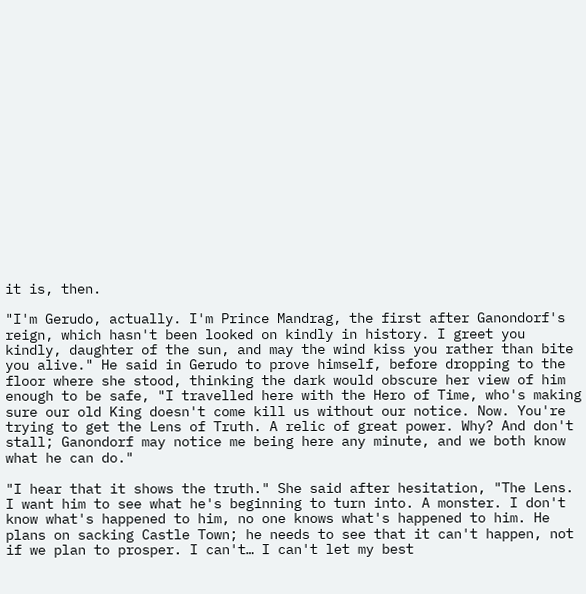it is, then.

"I'm Gerudo, actually. I'm Prince Mandrag, the first after Ganondorf's reign, which hasn't been looked on kindly in history. I greet you kindly, daughter of the sun, and may the wind kiss you rather than bite you alive." He said in Gerudo to prove himself, before dropping to the floor where she stood, thinking the dark would obscure her view of him enough to be safe, "I travelled here with the Hero of Time, who's making sure our old King doesn't come kill us without our notice. Now. You're trying to get the Lens of Truth. A relic of great power. Why? And don't stall; Ganondorf may notice me being here any minute, and we both know what he can do."

"I hear that it shows the truth." She said after hesitation, "The Lens. I want him to see what he's beginning to turn into. A monster. I don't know what's happened to him, no one knows what's happened to him. He plans on sacking Castle Town; he needs to see that it can't happen, not if we plan to prosper. I can't… I can't let my best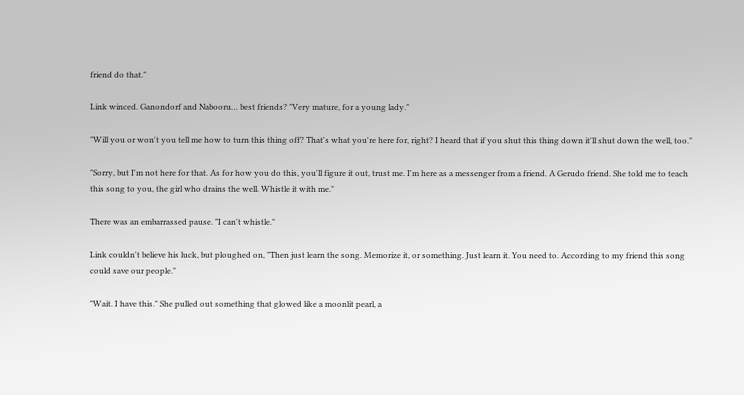friend do that."

Link winced. Ganondorf and Nabooru… best friends? "Very mature, for a young lady."

"Will you or won't you tell me how to turn this thing off? That's what you're here for, right? I heard that if you shut this thing down it'll shut down the well, too."

"Sorry, but I'm not here for that. As for how you do this, you'll figure it out, trust me. I'm here as a messenger from a friend. A Gerudo friend. She told me to teach this song to you, the girl who drains the well. Whistle it with me."

There was an embarrassed pause. "I can't whistle."

Link couldn't believe his luck, but ploughed on, "Then just learn the song. Memorize it, or something. Just learn it. You need to. According to my friend this song could save our people."

"Wait. I have this." She pulled out something that glowed like a moonlit pearl, a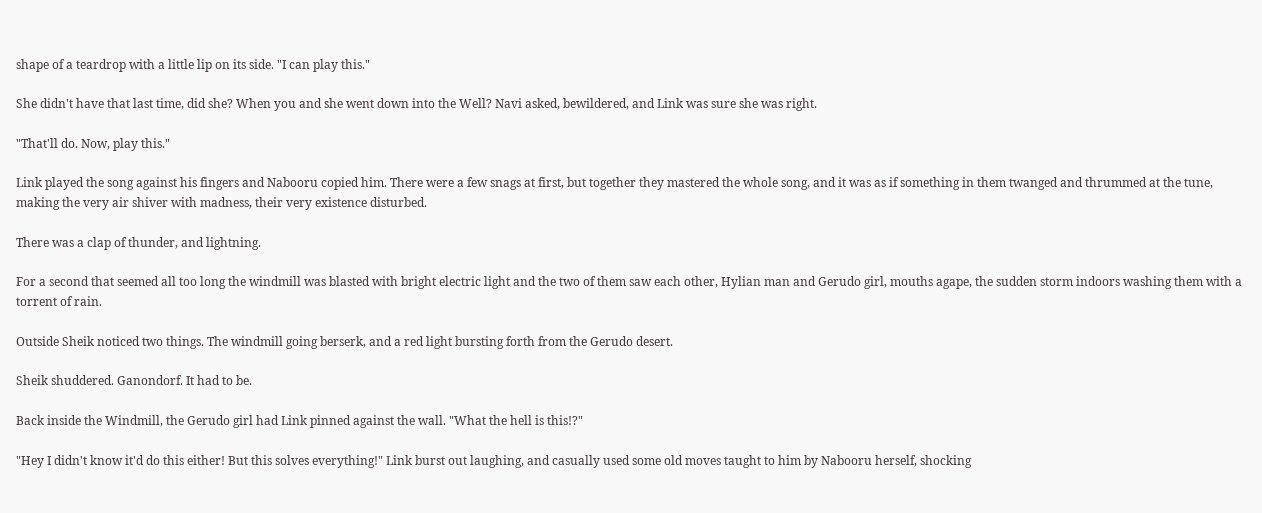shape of a teardrop with a little lip on its side. "I can play this."

She didn't have that last time, did she? When you and she went down into the Well? Navi asked, bewildered, and Link was sure she was right.

"That'll do. Now, play this."

Link played the song against his fingers and Nabooru copied him. There were a few snags at first, but together they mastered the whole song, and it was as if something in them twanged and thrummed at the tune, making the very air shiver with madness, their very existence disturbed.

There was a clap of thunder, and lightning.

For a second that seemed all too long the windmill was blasted with bright electric light and the two of them saw each other, Hylian man and Gerudo girl, mouths agape, the sudden storm indoors washing them with a torrent of rain.

Outside Sheik noticed two things. The windmill going berserk, and a red light bursting forth from the Gerudo desert.

Sheik shuddered. Ganondorf. It had to be.

Back inside the Windmill, the Gerudo girl had Link pinned against the wall. "What the hell is this!?"

"Hey I didn't know it'd do this either! But this solves everything!" Link burst out laughing, and casually used some old moves taught to him by Nabooru herself, shocking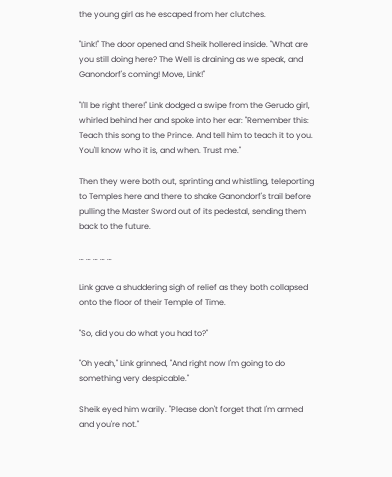the young girl as he escaped from her clutches.

"Link!" The door opened and Sheik hollered inside. "What are you still doing here? The Well is draining as we speak, and Ganondorf's coming! Move, Link!"

"I'll be right there!" Link dodged a swipe from the Gerudo girl, whirled behind her and spoke into her ear: "Remember this: Teach this song to the Prince. And tell him to teach it to you. You'll know who it is, and when. Trust me."

Then they were both out, sprinting and whistling, teleporting to Temples here and there to shake Ganondorf's trail before pulling the Master Sword out of its pedestal, sending them back to the future.

… … … … …

Link gave a shuddering sigh of relief as they both collapsed onto the floor of their Temple of Time.

"So, did you do what you had to?"

"Oh yeah," Link grinned, "And right now I'm going to do something very despicable."

Sheik eyed him warily. "Please don't forget that I'm armed and you're not."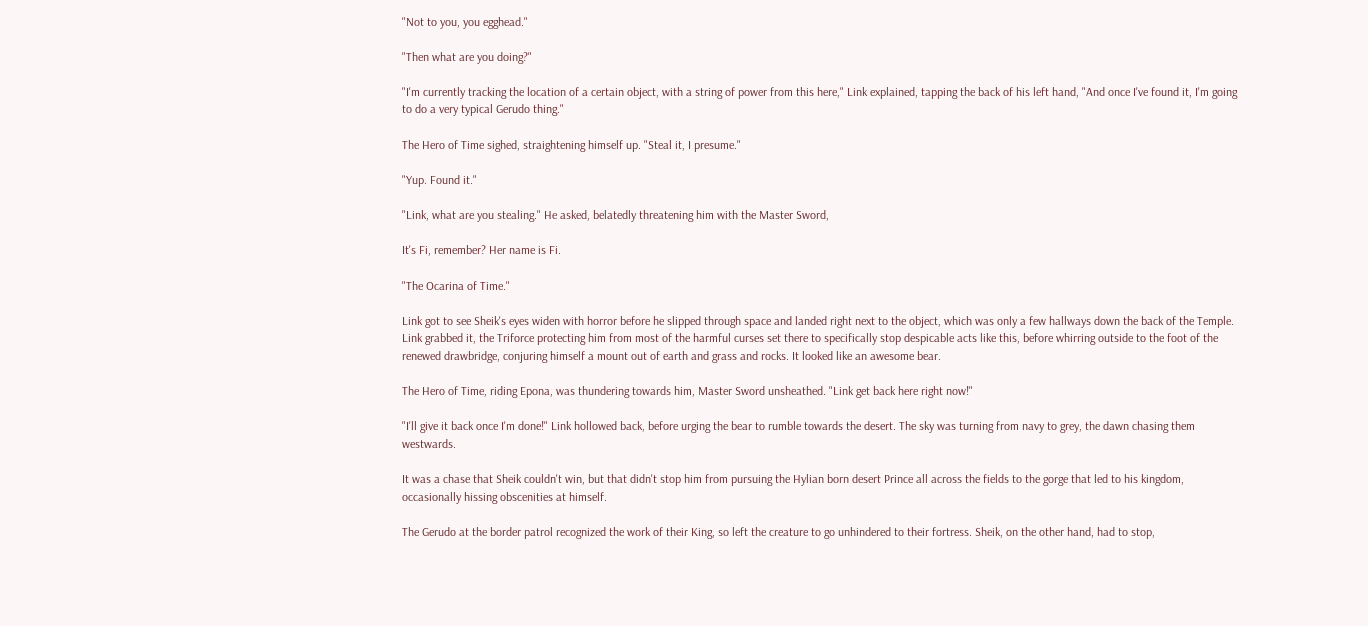"Not to you, you egghead."

"Then what are you doing?"

"I'm currently tracking the location of a certain object, with a string of power from this here," Link explained, tapping the back of his left hand, "And once I've found it, I'm going to do a very typical Gerudo thing."

The Hero of Time sighed, straightening himself up. "Steal it, I presume."

"Yup. Found it."

"Link, what are you stealing." He asked, belatedly threatening him with the Master Sword,

It's Fi, remember? Her name is Fi.

"The Ocarina of Time."

Link got to see Sheik's eyes widen with horror before he slipped through space and landed right next to the object, which was only a few hallways down the back of the Temple. Link grabbed it, the Triforce protecting him from most of the harmful curses set there to specifically stop despicable acts like this, before whirring outside to the foot of the renewed drawbridge, conjuring himself a mount out of earth and grass and rocks. It looked like an awesome bear.

The Hero of Time, riding Epona, was thundering towards him, Master Sword unsheathed. "Link get back here right now!"

"I'll give it back once I'm done!" Link hollowed back, before urging the bear to rumble towards the desert. The sky was turning from navy to grey, the dawn chasing them westwards.

It was a chase that Sheik couldn't win, but that didn't stop him from pursuing the Hylian born desert Prince all across the fields to the gorge that led to his kingdom, occasionally hissing obscenities at himself.

The Gerudo at the border patrol recognized the work of their King, so left the creature to go unhindered to their fortress. Sheik, on the other hand, had to stop,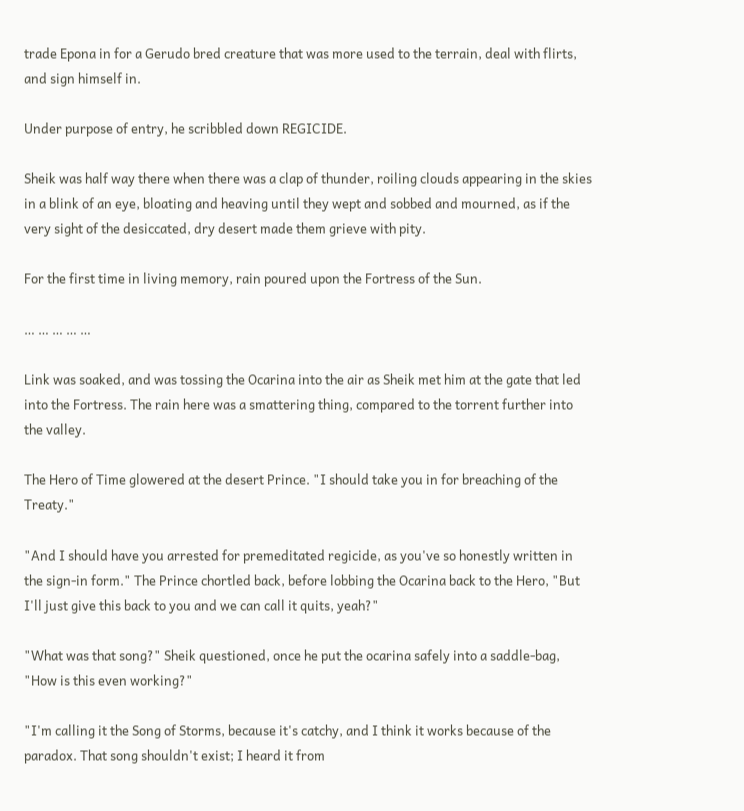trade Epona in for a Gerudo bred creature that was more used to the terrain, deal with flirts, and sign himself in.

Under purpose of entry, he scribbled down REGICIDE.

Sheik was half way there when there was a clap of thunder, roiling clouds appearing in the skies in a blink of an eye, bloating and heaving until they wept and sobbed and mourned, as if the very sight of the desiccated, dry desert made them grieve with pity.

For the first time in living memory, rain poured upon the Fortress of the Sun.

… … … … …

Link was soaked, and was tossing the Ocarina into the air as Sheik met him at the gate that led into the Fortress. The rain here was a smattering thing, compared to the torrent further into the valley.

The Hero of Time glowered at the desert Prince. "I should take you in for breaching of the Treaty."

"And I should have you arrested for premeditated regicide, as you've so honestly written in the sign-in form." The Prince chortled back, before lobbing the Ocarina back to the Hero, "But I'll just give this back to you and we can call it quits, yeah?"

"What was that song?" Sheik questioned, once he put the ocarina safely into a saddle-bag, "How is this even working?"

"I'm calling it the Song of Storms, because it's catchy, and I think it works because of the paradox. That song shouldn't exist; I heard it from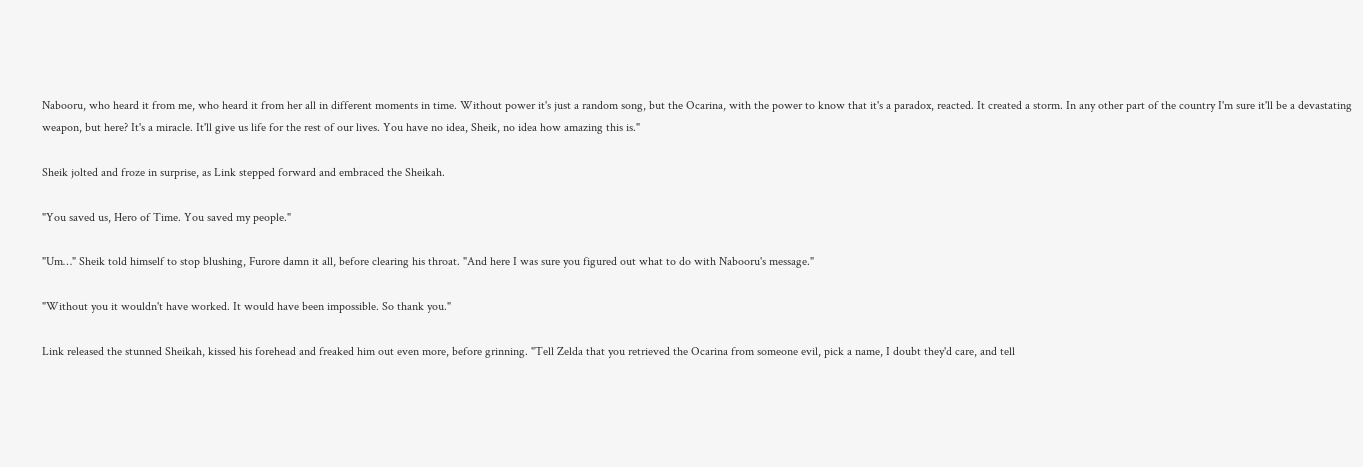Nabooru, who heard it from me, who heard it from her all in different moments in time. Without power it's just a random song, but the Ocarina, with the power to know that it's a paradox, reacted. It created a storm. In any other part of the country I'm sure it'll be a devastating weapon, but here? It's a miracle. It'll give us life for the rest of our lives. You have no idea, Sheik, no idea how amazing this is."

Sheik jolted and froze in surprise, as Link stepped forward and embraced the Sheikah.

"You saved us, Hero of Time. You saved my people."

"Um…" Sheik told himself to stop blushing, Furore damn it all, before clearing his throat. "And here I was sure you figured out what to do with Nabooru's message."

"Without you it wouldn't have worked. It would have been impossible. So thank you."

Link released the stunned Sheikah, kissed his forehead and freaked him out even more, before grinning. "Tell Zelda that you retrieved the Ocarina from someone evil, pick a name, I doubt they'd care, and tell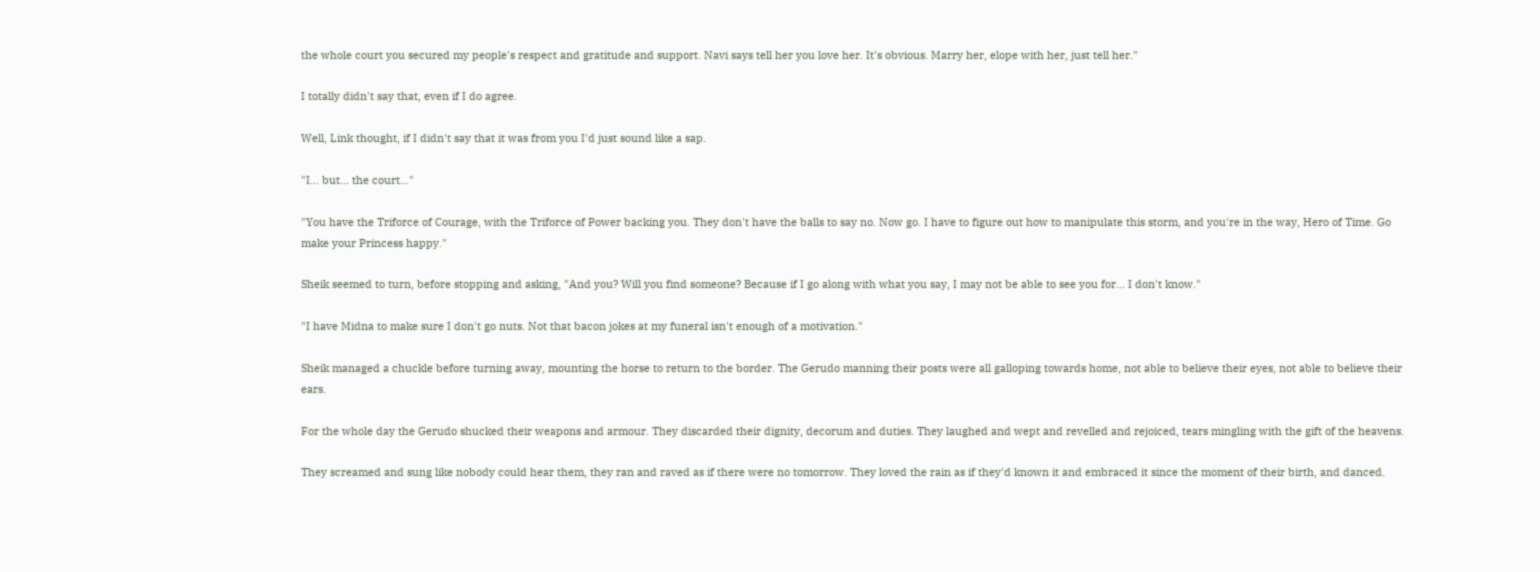the whole court you secured my people's respect and gratitude and support. Navi says tell her you love her. It's obvious. Marry her, elope with her, just tell her."

I totally didn't say that, even if I do agree.

Well, Link thought, if I didn't say that it was from you I'd just sound like a sap.

"I… but… the court…"

"You have the Triforce of Courage, with the Triforce of Power backing you. They don't have the balls to say no. Now go. I have to figure out how to manipulate this storm, and you're in the way, Hero of Time. Go make your Princess happy."

Sheik seemed to turn, before stopping and asking, "And you? Will you find someone? Because if I go along with what you say, I may not be able to see you for… I don't know."

"I have Midna to make sure I don't go nuts. Not that bacon jokes at my funeral isn't enough of a motivation."

Sheik managed a chuckle before turning away, mounting the horse to return to the border. The Gerudo manning their posts were all galloping towards home, not able to believe their eyes, not able to believe their ears.

For the whole day the Gerudo shucked their weapons and armour. They discarded their dignity, decorum and duties. They laughed and wept and revelled and rejoiced, tears mingling with the gift of the heavens.

They screamed and sung like nobody could hear them, they ran and raved as if there were no tomorrow. They loved the rain as if they'd known it and embraced it since the moment of their birth, and danced.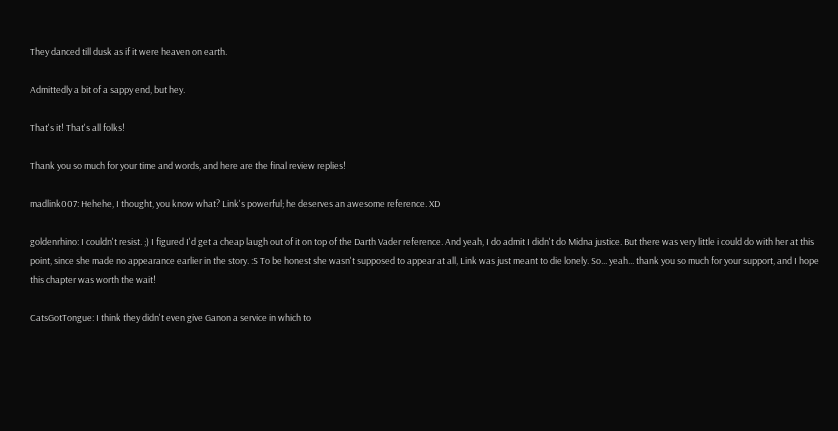They danced till dusk as if it were heaven on earth.

Admittedly a bit of a sappy end, but hey.

That's it! That's all folks!

Thank you so much for your time and words, and here are the final review replies!

madlink007: Hehehe, I thought, you know what? Link's powerful; he deserves an awesome reference. XD

goldenrhino: I couldn't resist. ;) I figured I'd get a cheap laugh out of it on top of the Darth Vader reference. And yeah, I do admit I didn't do Midna justice. But there was very little i could do with her at this point, since she made no appearance earlier in the story. :S To be honest she wasn't supposed to appear at all, Link was just meant to die lonely. So... yeah... thank you so much for your support, and I hope this chapter was worth the wait!

CatsGotTongue: I think they didn't even give Ganon a service in which to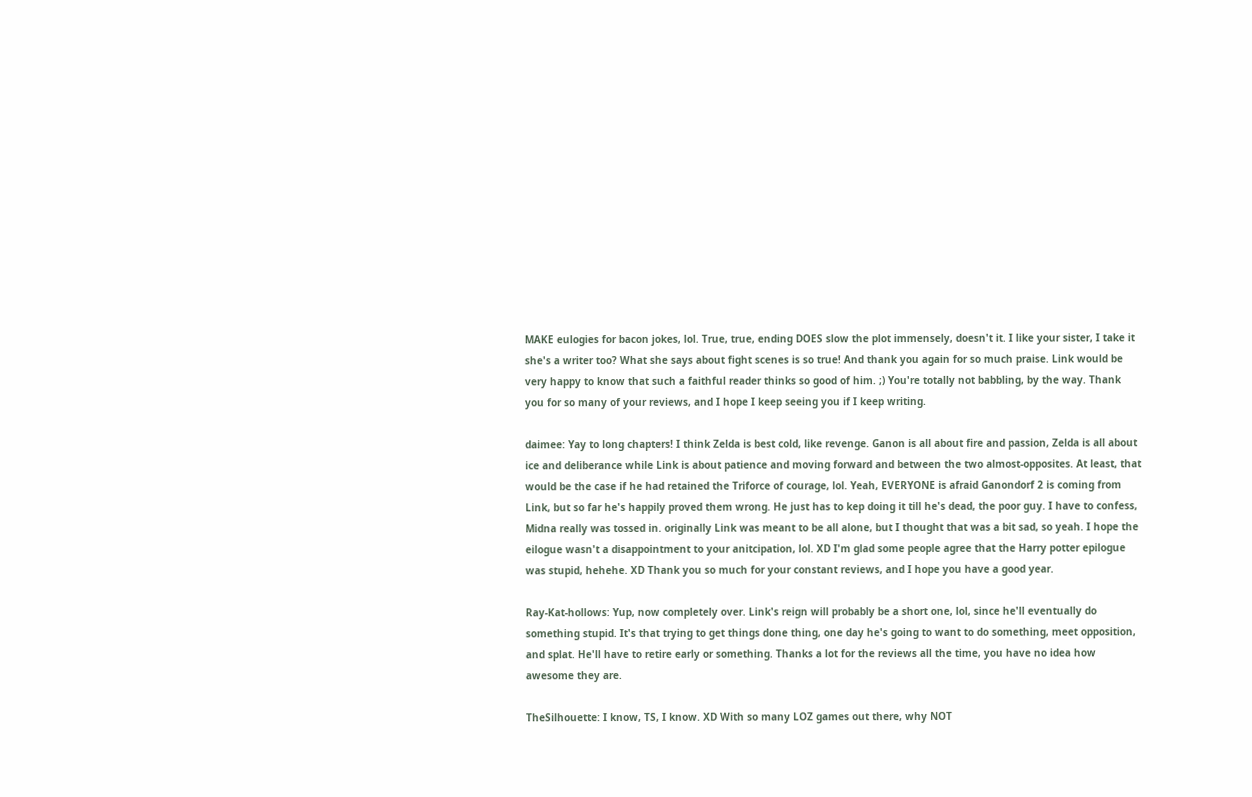MAKE eulogies for bacon jokes, lol. True, true, ending DOES slow the plot immensely, doesn't it. I like your sister, I take it she's a writer too? What she says about fight scenes is so true! And thank you again for so much praise. Link would be very happy to know that such a faithful reader thinks so good of him. ;) You're totally not babbling, by the way. Thank you for so many of your reviews, and I hope I keep seeing you if I keep writing.

daimee: Yay to long chapters! I think Zelda is best cold, like revenge. Ganon is all about fire and passion, Zelda is all about ice and deliberance while Link is about patience and moving forward and between the two almost-opposites. At least, that would be the case if he had retained the Triforce of courage, lol. Yeah, EVERYONE is afraid Ganondorf 2 is coming from Link, but so far he's happily proved them wrong. He just has to kep doing it till he's dead, the poor guy. I have to confess, Midna really was tossed in. originally Link was meant to be all alone, but I thought that was a bit sad, so yeah. I hope the eilogue wasn't a disappointment to your anitcipation, lol. XD I'm glad some people agree that the Harry potter epilogue was stupid, hehehe. XD Thank you so much for your constant reviews, and I hope you have a good year.

Ray-Kat-hollows: Yup, now completely over. Link's reign will probably be a short one, lol, since he'll eventually do something stupid. It's that trying to get things done thing, one day he's going to want to do something, meet opposition, and splat. He'll have to retire early or something. Thanks a lot for the reviews all the time, you have no idea how awesome they are.

TheSilhouette: I know, TS, I know. XD With so many LOZ games out there, why NOT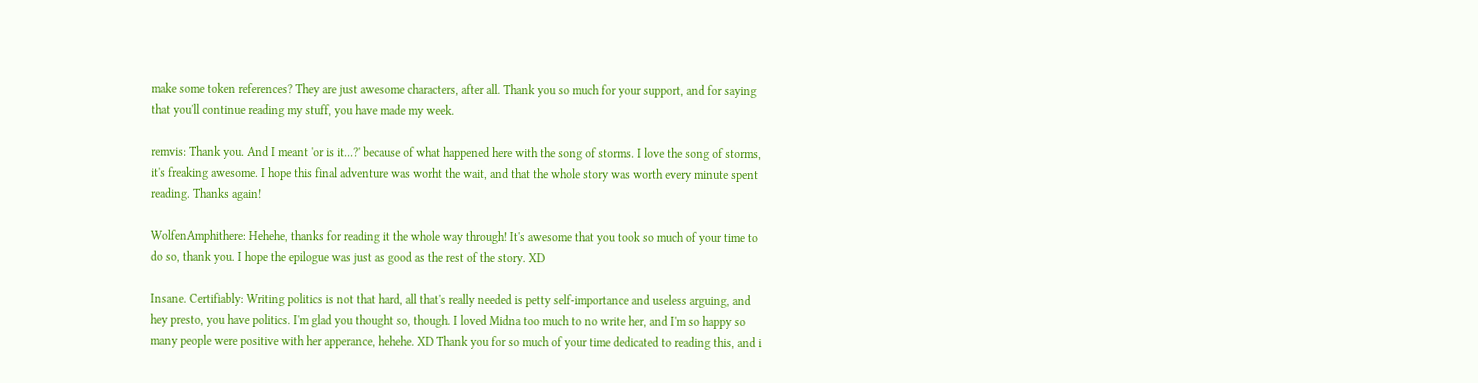make some token references? They are just awesome characters, after all. Thank you so much for your support, and for saying that you'll continue reading my stuff, you have made my week.

remvis: Thank you. And I meant 'or is it...?' because of what happened here with the song of storms. I love the song of storms, it's freaking awesome. I hope this final adventure was worht the wait, and that the whole story was worth every minute spent reading. Thanks again!

WolfenAmphithere: Hehehe, thanks for reading it the whole way through! It's awesome that you took so much of your time to do so, thank you. I hope the epilogue was just as good as the rest of the story. XD

Insane. Certifiably: Writing politics is not that hard, all that's really needed is petty self-importance and useless arguing, and hey presto, you have politics. I'm glad you thought so, though. I loved Midna too much to no write her, and I'm so happy so many people were positive with her apperance, hehehe. XD Thank you for so much of your time dedicated to reading this, and i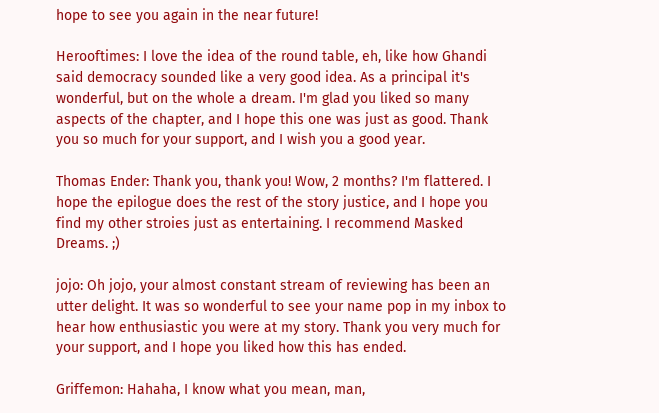hope to see you again in the near future!

Herooftimes: I love the idea of the round table, eh, like how Ghandi said democracy sounded like a very good idea. As a principal it's wonderful, but on the whole a dream. I'm glad you liked so many aspects of the chapter, and I hope this one was just as good. Thank you so much for your support, and I wish you a good year.

Thomas Ender: Thank you, thank you! Wow, 2 months? I'm flattered. I hope the epilogue does the rest of the story justice, and I hope you find my other stroies just as entertaining. I recommend Masked Dreams. ;)

jojo: Oh jojo, your almost constant stream of reviewing has been an utter delight. It was so wonderful to see your name pop in my inbox to hear how enthusiastic you were at my story. Thank you very much for your support, and I hope you liked how this has ended.

Griffemon: Hahaha, I know what you mean, man,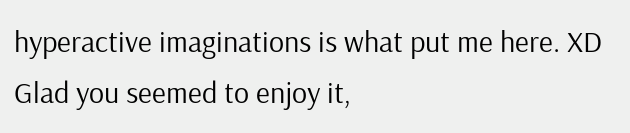hyperactive imaginations is what put me here. XD Glad you seemed to enjoy it,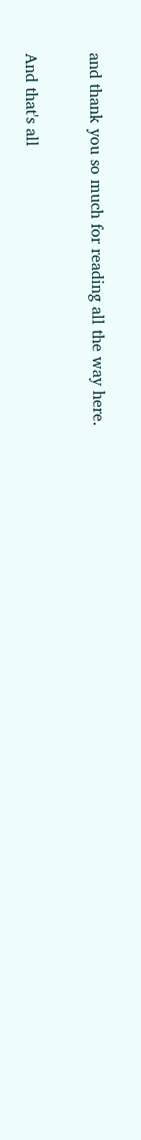and thank you so much for reading all the way here.

And that's all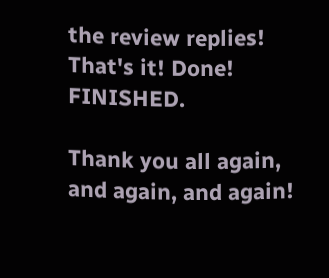the review replies! That's it! Done! FINISHED.

Thank you all again, and again, and again!